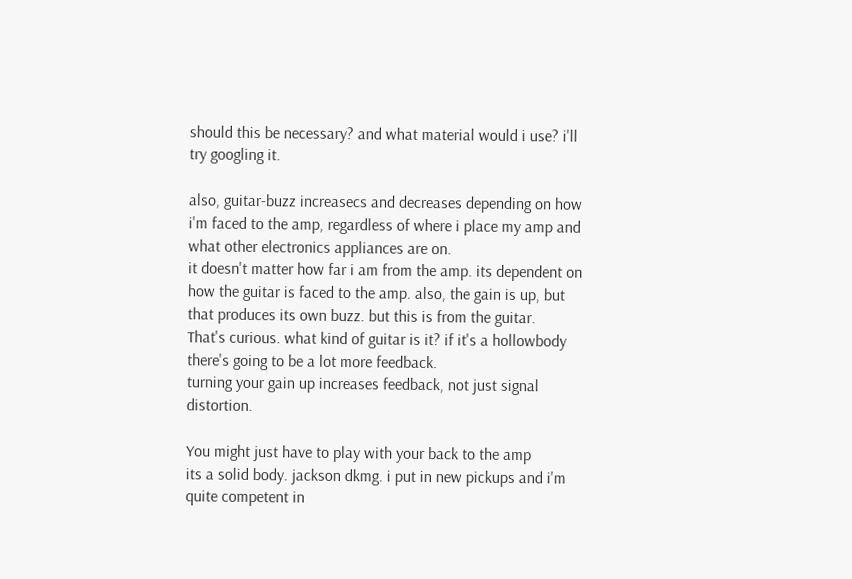should this be necessary? and what material would i use? i'll try googling it.

also, guitar-buzz increasecs and decreases depending on how i'm faced to the amp, regardless of where i place my amp and what other electronics appliances are on.
it doesn't matter how far i am from the amp. its dependent on how the guitar is faced to the amp. also, the gain is up, but that produces its own buzz. but this is from the guitar.
That's curious. what kind of guitar is it? if it's a hollowbody there's going to be a lot more feedback.
turning your gain up increases feedback, not just signal distortion.

You might just have to play with your back to the amp
its a solid body. jackson dkmg. i put in new pickups and i'm quite competent in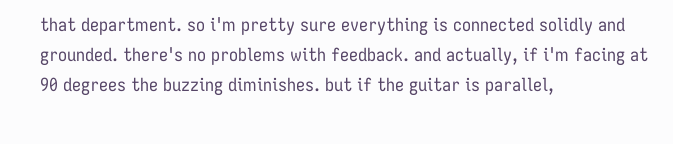that department. so i'm pretty sure everything is connected solidly and grounded. there's no problems with feedback. and actually, if i'm facing at 90 degrees the buzzing diminishes. but if the guitar is parallel,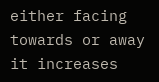either facing towards or away it increases